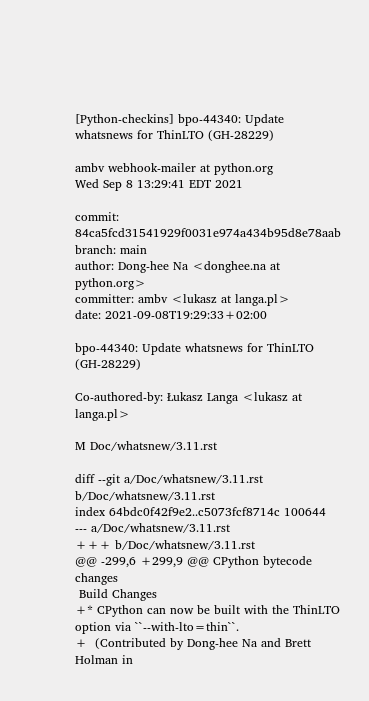[Python-checkins] bpo-44340: Update whatsnews for ThinLTO (GH-28229)

ambv webhook-mailer at python.org
Wed Sep 8 13:29:41 EDT 2021

commit: 84ca5fcd31541929f0031e974a434b95d8e78aab
branch: main
author: Dong-hee Na <donghee.na at python.org>
committer: ambv <lukasz at langa.pl>
date: 2021-09-08T19:29:33+02:00

bpo-44340: Update whatsnews for ThinLTO (GH-28229)

Co-authored-by: Łukasz Langa <lukasz at langa.pl>

M Doc/whatsnew/3.11.rst

diff --git a/Doc/whatsnew/3.11.rst b/Doc/whatsnew/3.11.rst
index 64bdc0f42f9e2..c5073fcf8714c 100644
--- a/Doc/whatsnew/3.11.rst
+++ b/Doc/whatsnew/3.11.rst
@@ -299,6 +299,9 @@ CPython bytecode changes
 Build Changes
+* CPython can now be built with the ThinLTO option via ``--with-lto=thin``.
+  (Contributed by Dong-hee Na and Brett Holman in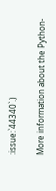:issue:`44340`.)

More information about the Python-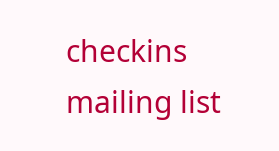checkins mailing list